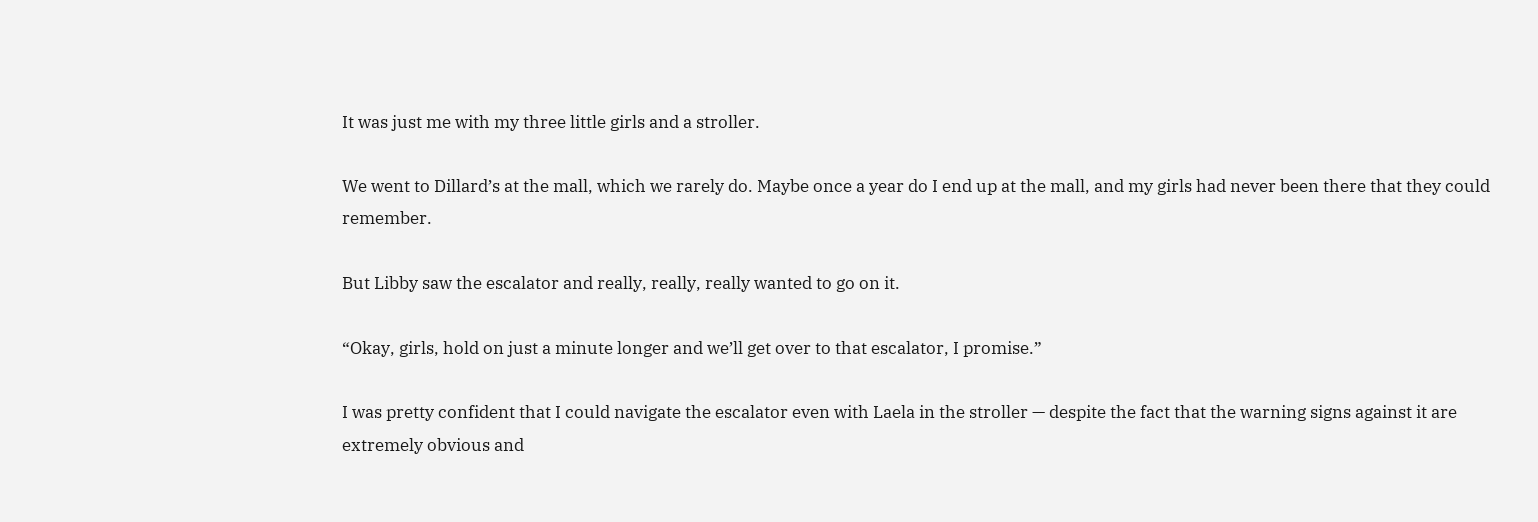It was just me with my three little girls and a stroller.

We went to Dillard’s at the mall, which we rarely do. Maybe once a year do I end up at the mall, and my girls had never been there that they could remember.

But Libby saw the escalator and really, really, really wanted to go on it.

“Okay, girls, hold on just a minute longer and we’ll get over to that escalator, I promise.”

I was pretty confident that I could navigate the escalator even with Laela in the stroller — despite the fact that the warning signs against it are extremely obvious and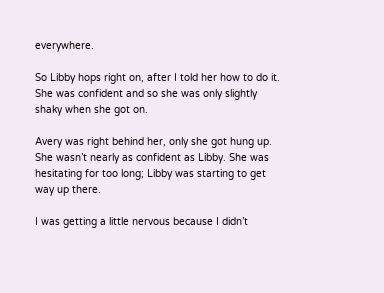everywhere.

So Libby hops right on, after I told her how to do it. She was confident and so she was only slightly shaky when she got on.

Avery was right behind her, only she got hung up. She wasn’t nearly as confident as Libby. She was hesitating for too long; Libby was starting to get way up there.

I was getting a little nervous because I didn’t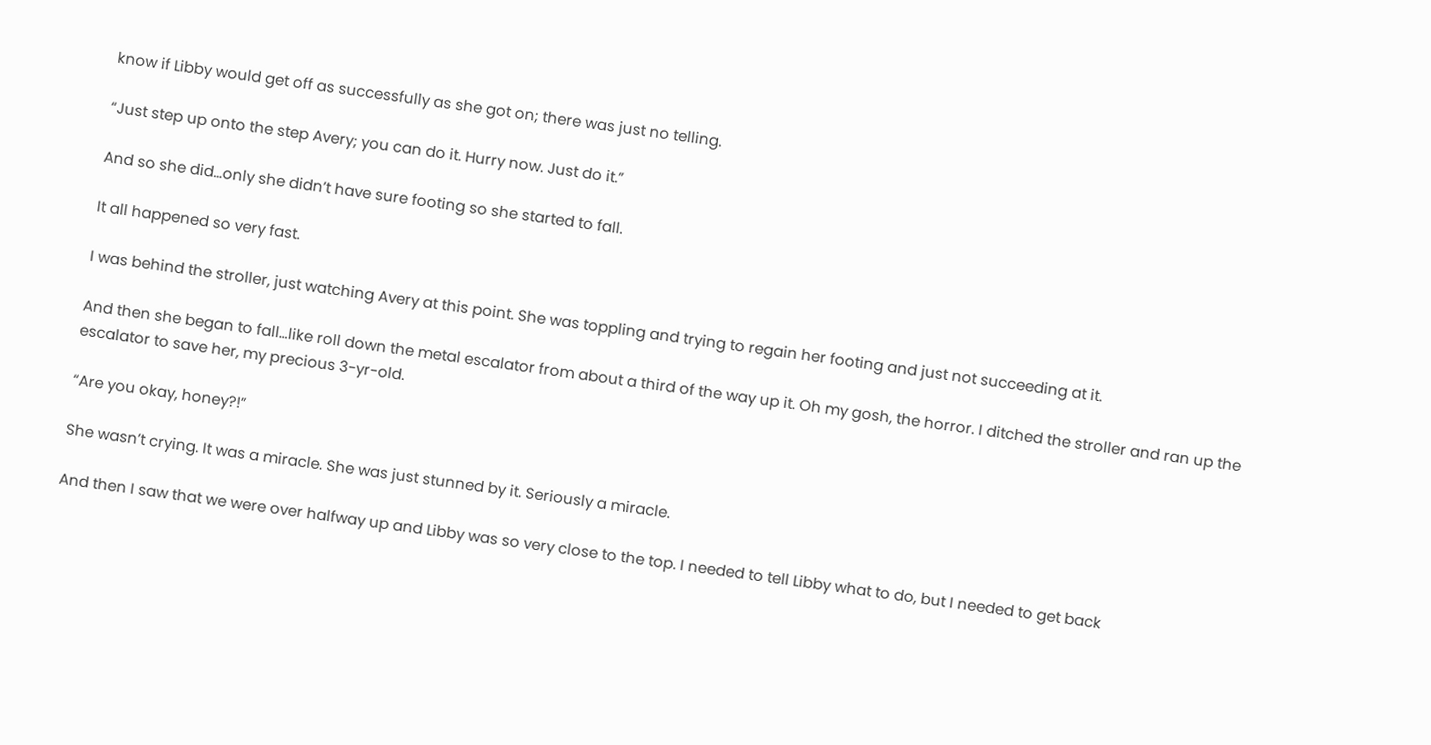know if Libby would get off as successfully as she got on; there was just no telling.

“Just step up onto the step Avery; you can do it. Hurry now. Just do it.”

And so she did…only she didn’t have sure footing so she started to fall.

It all happened so very fast.

I was behind the stroller, just watching Avery at this point. She was toppling and trying to regain her footing and just not succeeding at it.

And then she began to fall…like roll down the metal escalator from about a third of the way up it. Oh my gosh, the horror. I ditched the stroller and ran up the escalator to save her, my precious 3-yr-old.

“Are you okay, honey?!”

She wasn’t crying. It was a miracle. She was just stunned by it. Seriously a miracle.

And then I saw that we were over halfway up and Libby was so very close to the top. I needed to tell Libby what to do, but I needed to get back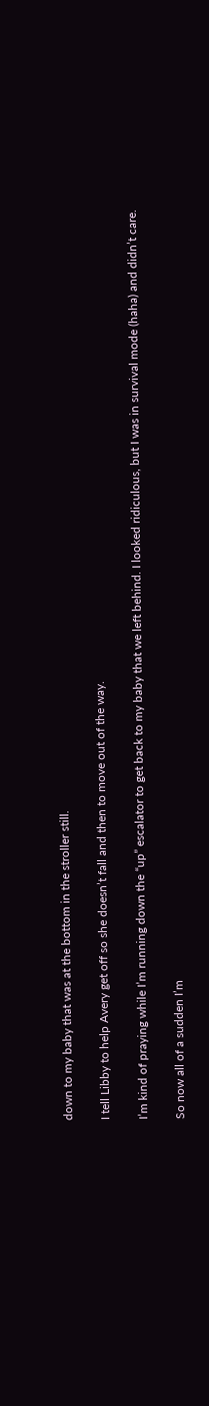down to my baby that was at the bottom in the stroller still.

I tell Libby to help Avery get off so she doesn’t fall and then to move out of the way.

I’m kind of praying while I’m running down the “up” escalator to get back to my baby that we left behind. I looked ridiculous, but I was in survival mode (haha) and didn’t care.

So now all of a sudden I’m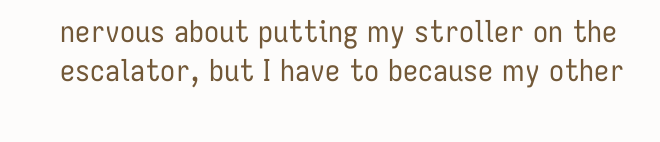nervous about putting my stroller on the escalator, but I have to because my other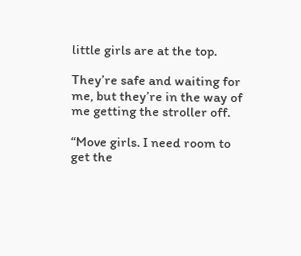little girls are at the top.

They’re safe and waiting for me, but they’re in the way of me getting the stroller off.

“Move girls. I need room to get the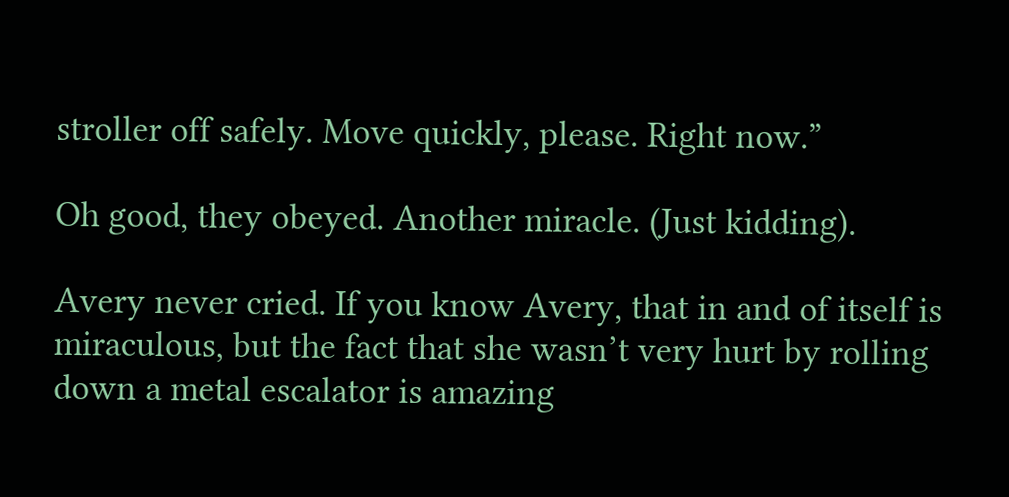stroller off safely. Move quickly, please. Right now.”

Oh good, they obeyed. Another miracle. (Just kidding).

Avery never cried. If you know Avery, that in and of itself is miraculous, but the fact that she wasn’t very hurt by rolling down a metal escalator is amazing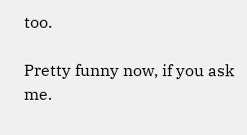too.

Pretty funny now, if you ask me.